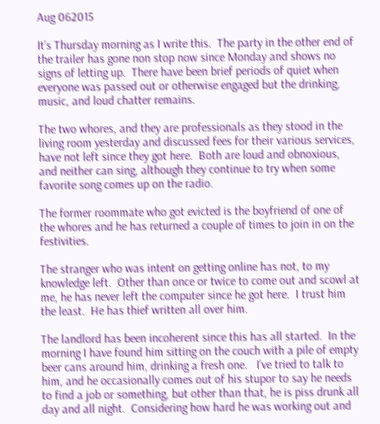Aug 062015

It’s Thursday morning as I write this.  The party in the other end of the trailer has gone non stop now since Monday and shows no signs of letting up.  There have been brief periods of quiet when everyone was passed out or otherwise engaged but the drinking, music, and loud chatter remains.

The two whores, and they are professionals as they stood in the living room yesterday and discussed fees for their various services, have not left since they got here.  Both are loud and obnoxious, and neither can sing, although they continue to try when some favorite song comes up on the radio.

The former roommate who got evicted is the boyfriend of one of the whores and he has returned a couple of times to join in on the festivities.

The stranger who was intent on getting online has not, to my knowledge left.  Other than once or twice to come out and scowl at me, he has never left the computer since he got here.  I trust him the least.  He has thief written all over him.

The landlord has been incoherent since this has all started.  In the morning I have found him sitting on the couch with a pile of empty beer cans around him, drinking a fresh one.   I’ve tried to talk to him, and he occasionally comes out of his stupor to say he needs to find a job or something, but other than that, he is piss drunk all day and all night.  Considering how hard he was working out and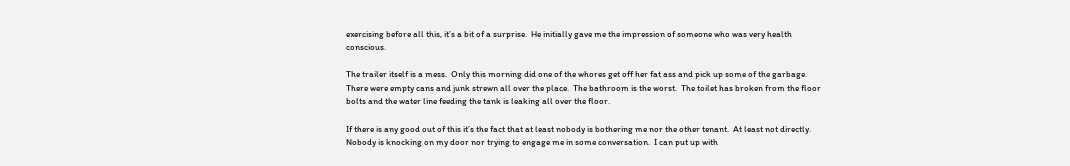exercising before all this, it’s a bit of a surprise.  He initially gave me the impression of someone who was very health conscious.

The trailer itself is a mess.  Only this morning did one of the whores get off her fat ass and pick up some of the garbage. There were empty cans and junk strewn all over the place.  The bathroom is the worst.  The toilet has broken from the floor bolts and the water line feeding the tank is leaking all over the floor.

If there is any good out of this it’s the fact that at least nobody is bothering me nor the other tenant.  At least not directly.  Nobody is knocking on my door nor trying to engage me in some conversation.  I can put up with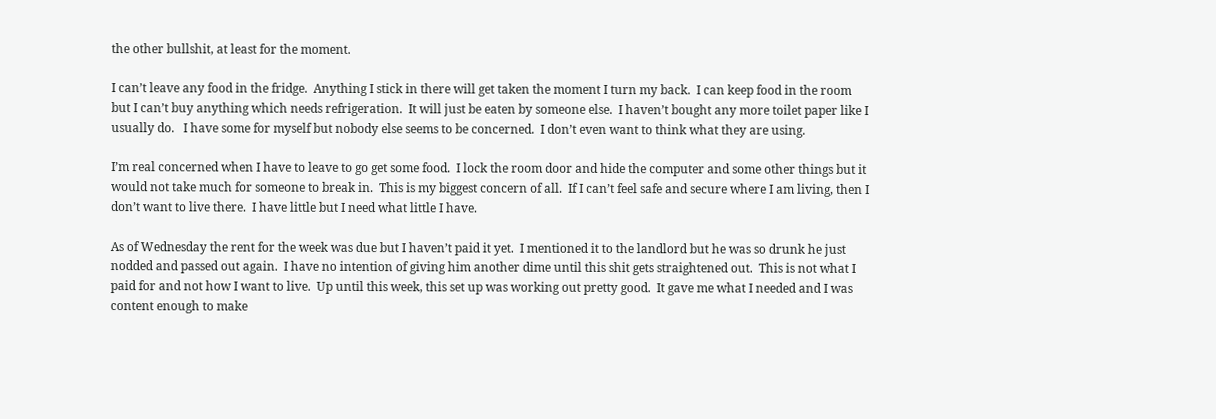the other bullshit, at least for the moment.

I can’t leave any food in the fridge.  Anything I stick in there will get taken the moment I turn my back.  I can keep food in the room but I can’t buy anything which needs refrigeration.  It will just be eaten by someone else.  I haven’t bought any more toilet paper like I usually do.   I have some for myself but nobody else seems to be concerned.  I don’t even want to think what they are using.

I’m real concerned when I have to leave to go get some food.  I lock the room door and hide the computer and some other things but it would not take much for someone to break in.  This is my biggest concern of all.  If I can’t feel safe and secure where I am living, then I don’t want to live there.  I have little but I need what little I have.

As of Wednesday the rent for the week was due but I haven’t paid it yet.  I mentioned it to the landlord but he was so drunk he just nodded and passed out again.  I have no intention of giving him another dime until this shit gets straightened out.  This is not what I paid for and not how I want to live.  Up until this week, this set up was working out pretty good.  It gave me what I needed and I was content enough to make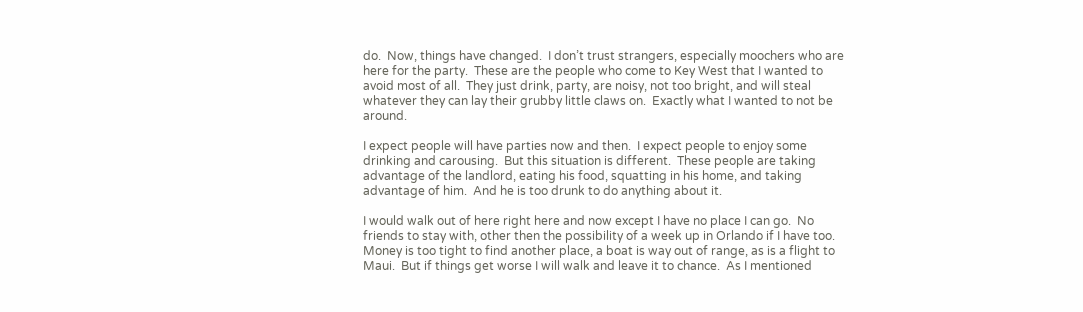do.  Now, things have changed.  I don’t trust strangers, especially moochers who are here for the party.  These are the people who come to Key West that I wanted to avoid most of all.  They just drink, party, are noisy, not too bright, and will steal whatever they can lay their grubby little claws on.  Exactly what I wanted to not be around.

I expect people will have parties now and then.  I expect people to enjoy some drinking and carousing.  But this situation is different.  These people are taking advantage of the landlord, eating his food, squatting in his home, and taking advantage of him.  And he is too drunk to do anything about it.

I would walk out of here right here and now except I have no place I can go.  No friends to stay with, other then the possibility of a week up in Orlando if I have too.  Money is too tight to find another place, a boat is way out of range, as is a flight to Maui.  But if things get worse I will walk and leave it to chance.  As I mentioned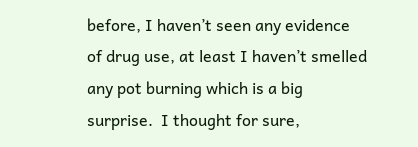before, I haven’t seen any evidence of drug use, at least I haven’t smelled any pot burning which is a big surprise.  I thought for sure,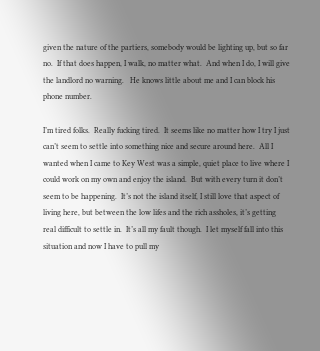given the nature of the partiers, somebody would be lighting up, but so far no.  If that does happen, I walk, no matter what.  And when I do, I will give the landlord no warning.   He knows little about me and I can block his phone number.

I’m tired folks.  Really fucking tired.  It seems like no matter how I try I just can’t seem to settle into something nice and secure around here.  All I wanted when I came to Key West was a simple, quiet place to live where I could work on my own and enjoy the island.  But with every turn it don’t seem to be happening.  It’s not the island itself, I still love that aspect of living here, but between the low lifes and the rich assholes, it’s getting real difficult to settle in.  It’s all my fault though.  I let myself fall into this situation and now I have to pull my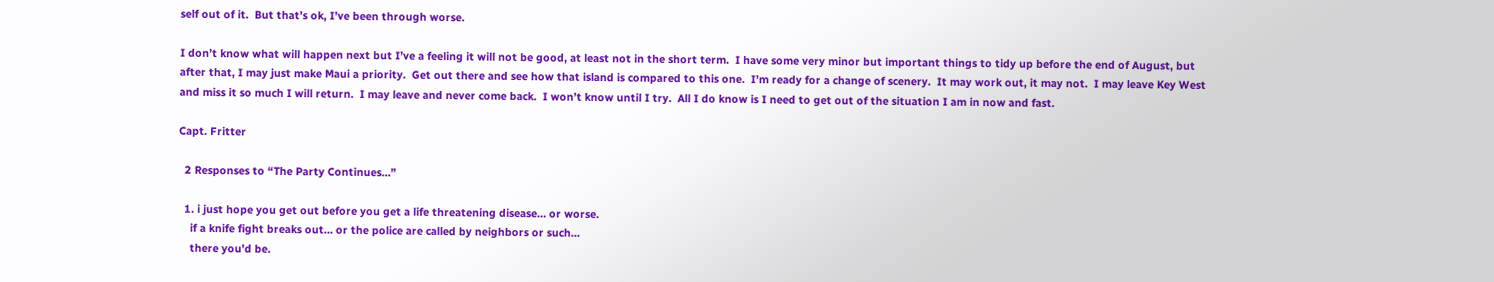self out of it.  But that’s ok, I’ve been through worse.

I don’t know what will happen next but I’ve a feeling it will not be good, at least not in the short term.  I have some very minor but important things to tidy up before the end of August, but after that, I may just make Maui a priority.  Get out there and see how that island is compared to this one.  I’m ready for a change of scenery.  It may work out, it may not.  I may leave Key West and miss it so much I will return.  I may leave and never come back.  I won’t know until I try.  All I do know is I need to get out of the situation I am in now and fast.

Capt. Fritter

  2 Responses to “The Party Continues…”

  1. i just hope you get out before you get a life threatening disease… or worse.
    if a knife fight breaks out… or the police are called by neighbors or such…
    there you’d be.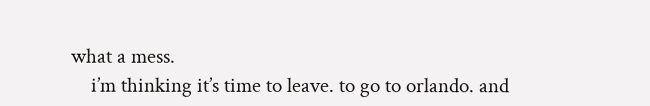what a mess.
    i’m thinking it’s time to leave. to go to orlando. and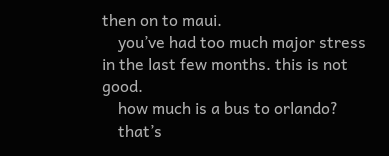then on to maui.
    you’ve had too much major stress in the last few months. this is not good.
    how much is a bus to orlando?
    that’s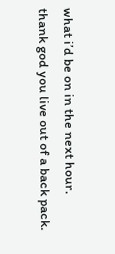what i’d be on in the next hour. thank god you live out of a back pack.